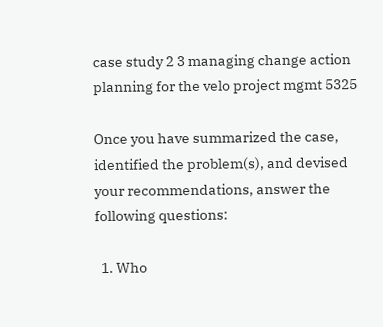case study 2 3 managing change action planning for the velo project mgmt 5325

Once you have summarized the case, identified the problem(s), and devised your recommendations, answer the following questions:

  1. Who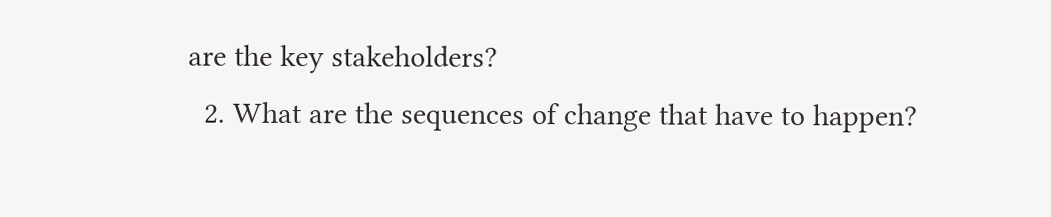are the key stakeholders?
  2. What are the sequences of change that have to happen?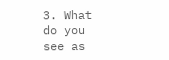3. What do you see as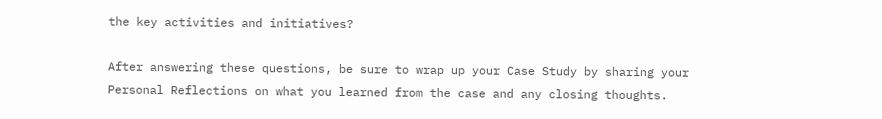the key activities and initiatives?

After answering these questions, be sure to wrap up your Case Study by sharing your Personal Reflections on what you learned from the case and any closing thoughts.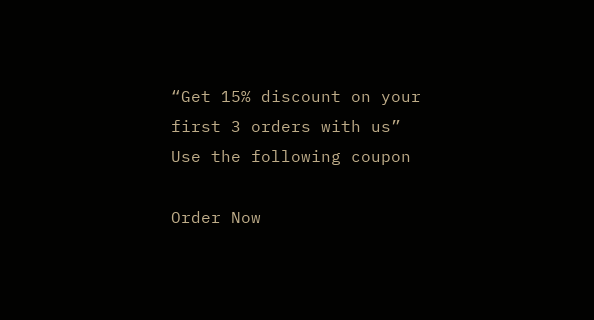“Get 15% discount on your first 3 orders with us”
Use the following coupon

Order Now